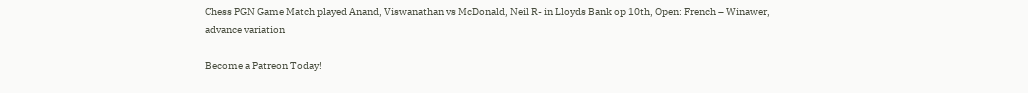Chess PGN Game Match played Anand, Viswanathan vs McDonald, Neil R- in Lloyds Bank op 10th, Open: French – Winawer, advance variation

Become a Patreon Today!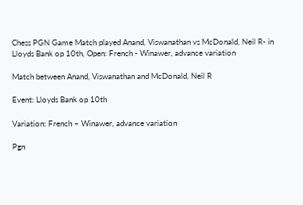Chess PGN Game Match played Anand, Viswanathan vs McDonald, Neil R- in Lloyds Bank op 10th, Open: French - Winawer, advance variation

Match between Anand, Viswanathan and McDonald, Neil R

Event: Lloyds Bank op 10th

Variation: French – Winawer, advance variation

Pgn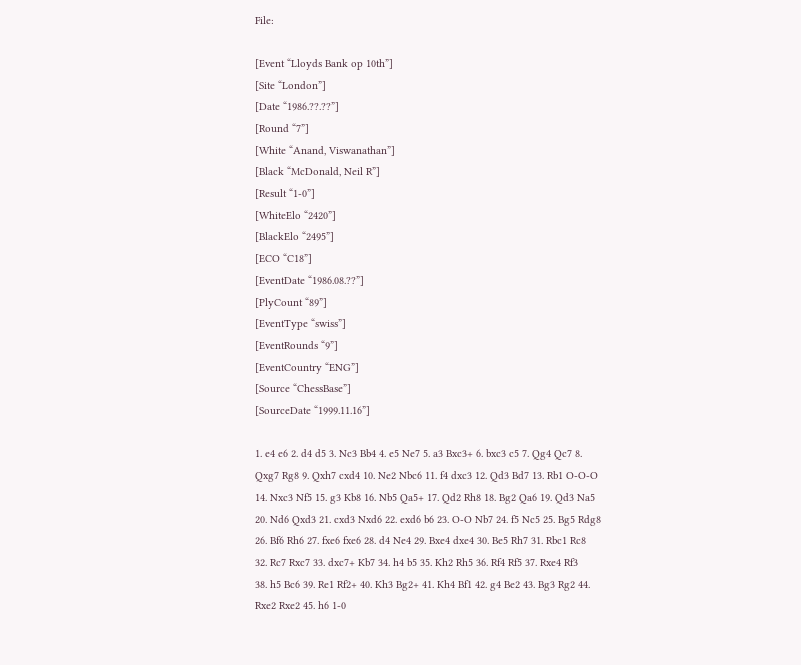File:

[Event “Lloyds Bank op 10th”]
[Site “London”]
[Date “1986.??.??”]
[Round “7”]
[White “Anand, Viswanathan”]
[Black “McDonald, Neil R”]
[Result “1-0”]
[WhiteElo “2420”]
[BlackElo “2495”]
[ECO “C18”]
[EventDate “1986.08.??”]
[PlyCount “89”]
[EventType “swiss”]
[EventRounds “9”]
[EventCountry “ENG”]
[Source “ChessBase”]
[SourceDate “1999.11.16”]

1. e4 e6 2. d4 d5 3. Nc3 Bb4 4. e5 Ne7 5. a3 Bxc3+ 6. bxc3 c5 7. Qg4 Qc7 8.
Qxg7 Rg8 9. Qxh7 cxd4 10. Ne2 Nbc6 11. f4 dxc3 12. Qd3 Bd7 13. Rb1 O-O-O
14. Nxc3 Nf5 15. g3 Kb8 16. Nb5 Qa5+ 17. Qd2 Rh8 18. Bg2 Qa6 19. Qd3 Na5
20. Nd6 Qxd3 21. cxd3 Nxd6 22. exd6 b6 23. O-O Nb7 24. f5 Nc5 25. Bg5 Rdg8
26. Bf6 Rh6 27. fxe6 fxe6 28. d4 Ne4 29. Bxe4 dxe4 30. Be5 Rh7 31. Rbc1 Rc8
32. Rc7 Rxc7 33. dxc7+ Kb7 34. h4 b5 35. Kh2 Rh5 36. Rf4 Rf5 37. Rxe4 Rf3
38. h5 Bc6 39. Re1 Rf2+ 40. Kh3 Bg2+ 41. Kh4 Bf1 42. g4 Be2 43. Bg3 Rg2 44.
Rxe2 Rxe2 45. h6 1-0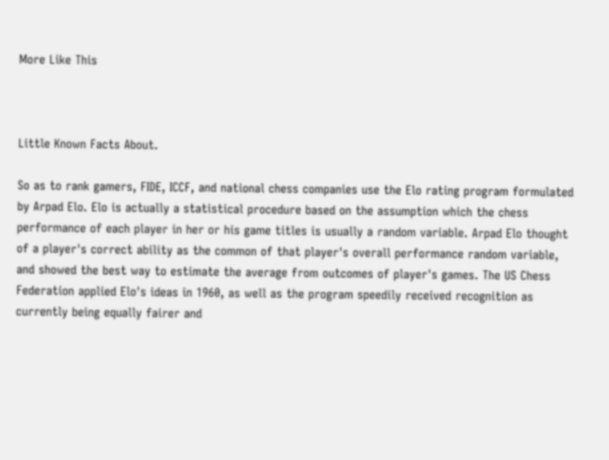More Like This



Little Known Facts About.

So as to rank gamers, FIDE, ICCF, and national chess companies use the Elo rating program formulated by Arpad Elo. Elo is actually a statistical procedure based on the assumption which the chess performance of each player in her or his game titles is usually a random variable. Arpad Elo thought of a player's correct ability as the common of that player's overall performance random variable, and showed the best way to estimate the average from outcomes of player's games. The US Chess Federation applied Elo's ideas in 1960, as well as the program speedily received recognition as currently being equally fairer and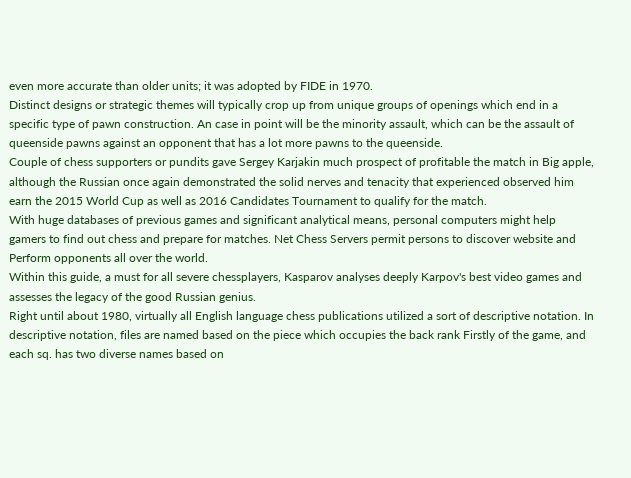even more accurate than older units; it was adopted by FIDE in 1970.
Distinct designs or strategic themes will typically crop up from unique groups of openings which end in a specific type of pawn construction. An case in point will be the minority assault, which can be the assault of queenside pawns against an opponent that has a lot more pawns to the queenside.
Couple of chess supporters or pundits gave Sergey Karjakin much prospect of profitable the match in Big apple, although the Russian once again demonstrated the solid nerves and tenacity that experienced observed him earn the 2015 World Cup as well as 2016 Candidates Tournament to qualify for the match.
With huge databases of previous games and significant analytical means, personal computers might help gamers to find out chess and prepare for matches. Net Chess Servers permit persons to discover website and Perform opponents all over the world.
Within this guide, a must for all severe chessplayers, Kasparov analyses deeply Karpov's best video games and assesses the legacy of the good Russian genius.
Right until about 1980, virtually all English language chess publications utilized a sort of descriptive notation. In descriptive notation, files are named based on the piece which occupies the back rank Firstly of the game, and each sq. has two diverse names based on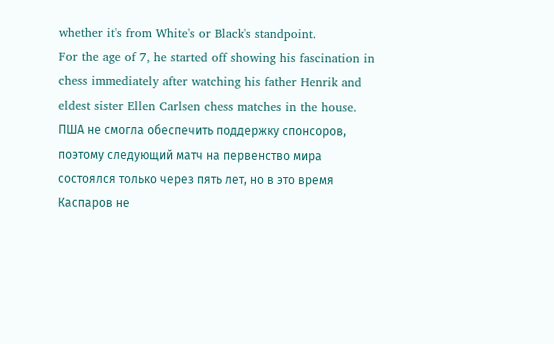whether it's from White's or Black's standpoint.
For the age of 7, he started off showing his fascination in chess immediately after watching his father Henrik and eldest sister Ellen Carlsen chess matches in the house.
ПША не смогла обеспечить поддержку спонсоров, поэтому следующий матч на первенство мира состоялся только через пять лет, но в это время Каспаров не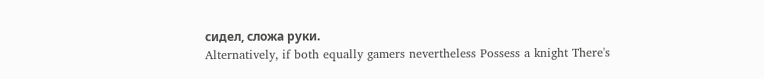сидел, сложа руки.
Alternatively, if both equally gamers nevertheless Possess a knight There's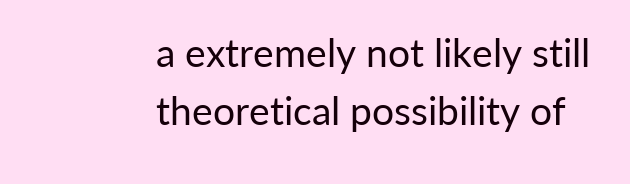a extremely not likely still theoretical possibility of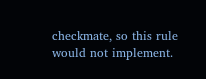checkmate, so this rule would not implement.